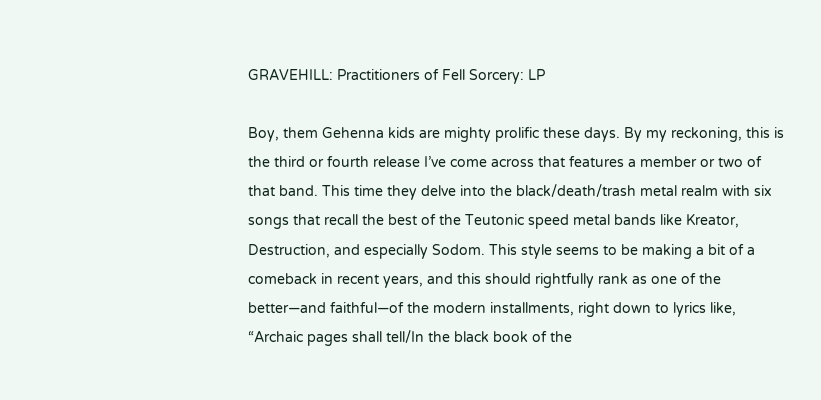GRAVEHILL: Practitioners of Fell Sorcery: LP

Boy, them Gehenna kids are mighty prolific these days. By my reckoning, this is the third or fourth release I’ve come across that features a member or two of that band. This time they delve into the black/death/trash metal realm with six songs that recall the best of the Teutonic speed metal bands like Kreator, Destruction, and especially Sodom. This style seems to be making a bit of a comeback in recent years, and this should rightfully rank as one of the better—and faithful—of the modern installments, right down to lyrics like, “Archaic pages shall tell/In the black book of the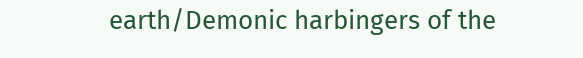earth/Demonic harbingers of the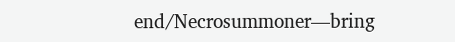end/Necrosummoner—bring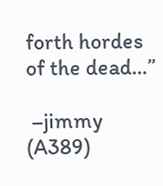forth hordes of the dead…”

 –jimmy (A389)